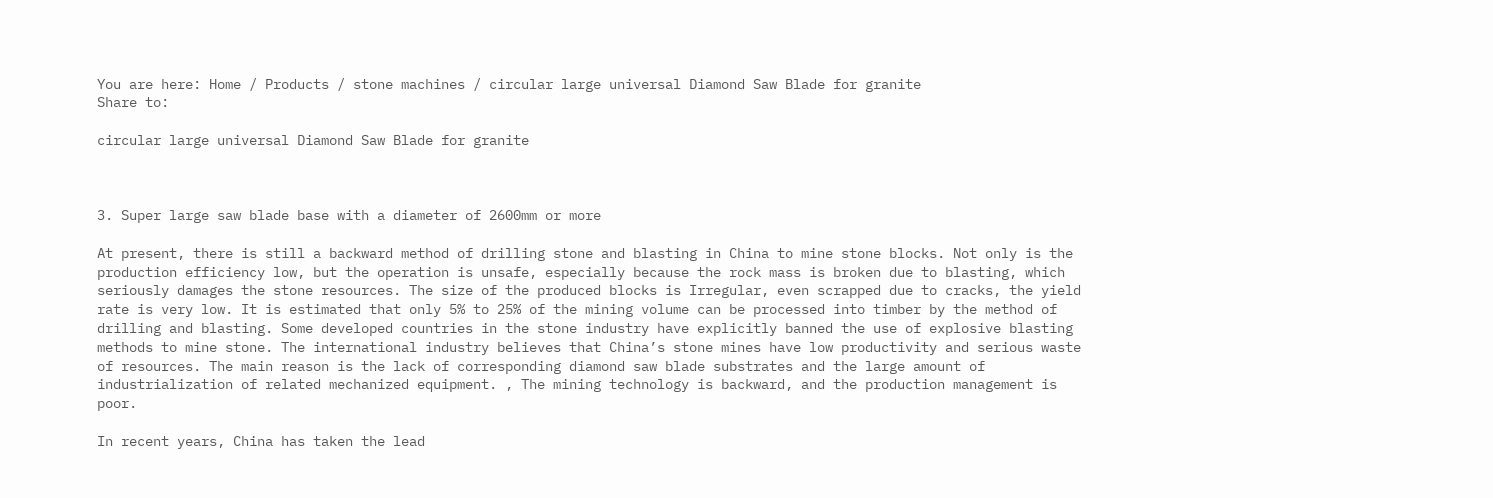You are here: Home / Products / stone machines / circular large universal Diamond Saw Blade for granite
Share to:

circular large universal Diamond Saw Blade for granite



3. Super large saw blade base with a diameter of 2600mm or more

At present, there is still a backward method of drilling stone and blasting in China to mine stone blocks. Not only is the production efficiency low, but the operation is unsafe, especially because the rock mass is broken due to blasting, which seriously damages the stone resources. The size of the produced blocks is Irregular, even scrapped due to cracks, the yield rate is very low. It is estimated that only 5% to 25% of the mining volume can be processed into timber by the method of drilling and blasting. Some developed countries in the stone industry have explicitly banned the use of explosive blasting methods to mine stone. The international industry believes that China’s stone mines have low productivity and serious waste of resources. The main reason is the lack of corresponding diamond saw blade substrates and the large amount of industrialization of related mechanized equipment. , The mining technology is backward, and the production management is poor.

In recent years, China has taken the lead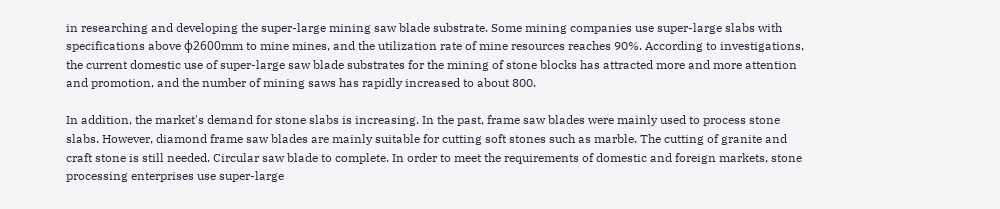in researching and developing the super-large mining saw blade substrate. Some mining companies use super-large slabs with specifications above ф2600mm to mine mines, and the utilization rate of mine resources reaches 90%. According to investigations, the current domestic use of super-large saw blade substrates for the mining of stone blocks has attracted more and more attention and promotion, and the number of mining saws has rapidly increased to about 800.

In addition, the market's demand for stone slabs is increasing. In the past, frame saw blades were mainly used to process stone slabs. However, diamond frame saw blades are mainly suitable for cutting soft stones such as marble. The cutting of granite and craft stone is still needed. Circular saw blade to complete. In order to meet the requirements of domestic and foreign markets, stone processing enterprises use super-large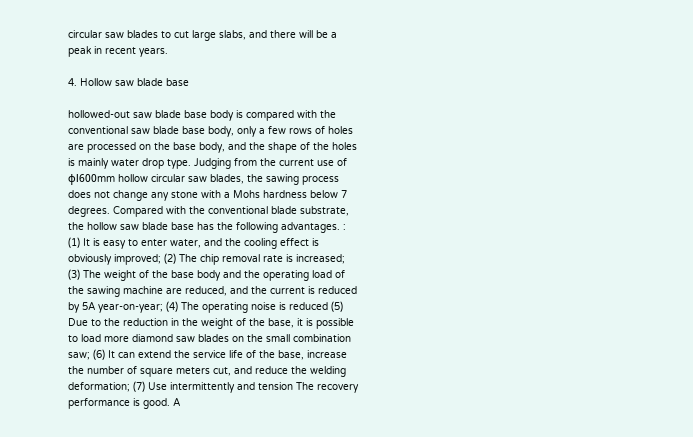circular saw blades to cut large slabs, and there will be a peak in recent years.

4. Hollow saw blade base

hollowed-out saw blade base body is compared with the conventional saw blade base body, only a few rows of holes are processed on the base body, and the shape of the holes is mainly water drop type. Judging from the current use of фl600mm hollow circular saw blades, the sawing process does not change any stone with a Mohs hardness below 7 degrees. Compared with the conventional blade substrate, the hollow saw blade base has the following advantages. : (1) It is easy to enter water, and the cooling effect is obviously improved; (2) The chip removal rate is increased; (3) The weight of the base body and the operating load of the sawing machine are reduced, and the current is reduced by 5A year-on-year; (4) The operating noise is reduced (5) Due to the reduction in the weight of the base, it is possible to load more diamond saw blades on the small combination saw; (6) It can extend the service life of the base, increase the number of square meters cut, and reduce the welding deformation; (7) Use intermittently and tension The recovery performance is good. A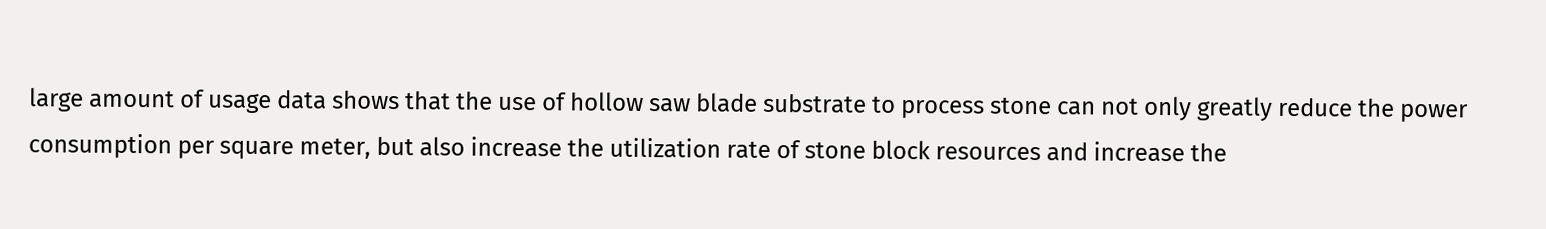large amount of usage data shows that the use of hollow saw blade substrate to process stone can not only greatly reduce the power consumption per square meter, but also increase the utilization rate of stone block resources and increase the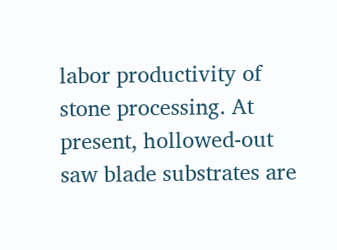labor productivity of stone processing. At present, hollowed-out saw blade substrates are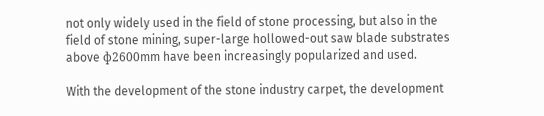not only widely used in the field of stone processing, but also in the field of stone mining, super-large hollowed-out saw blade substrates above ф2600mm have been increasingly popularized and used.

With the development of the stone industry carpet, the development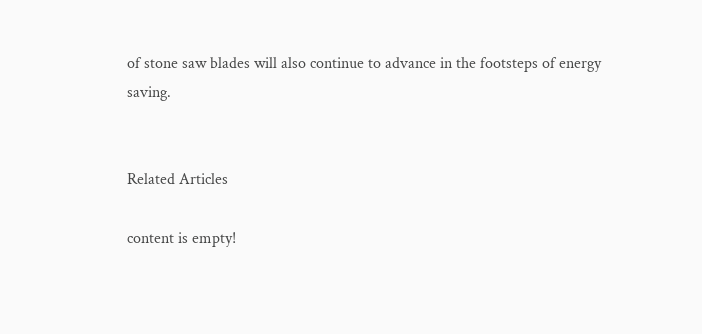of stone saw blades will also continue to advance in the footsteps of energy saving.


Related Articles

content is empty!